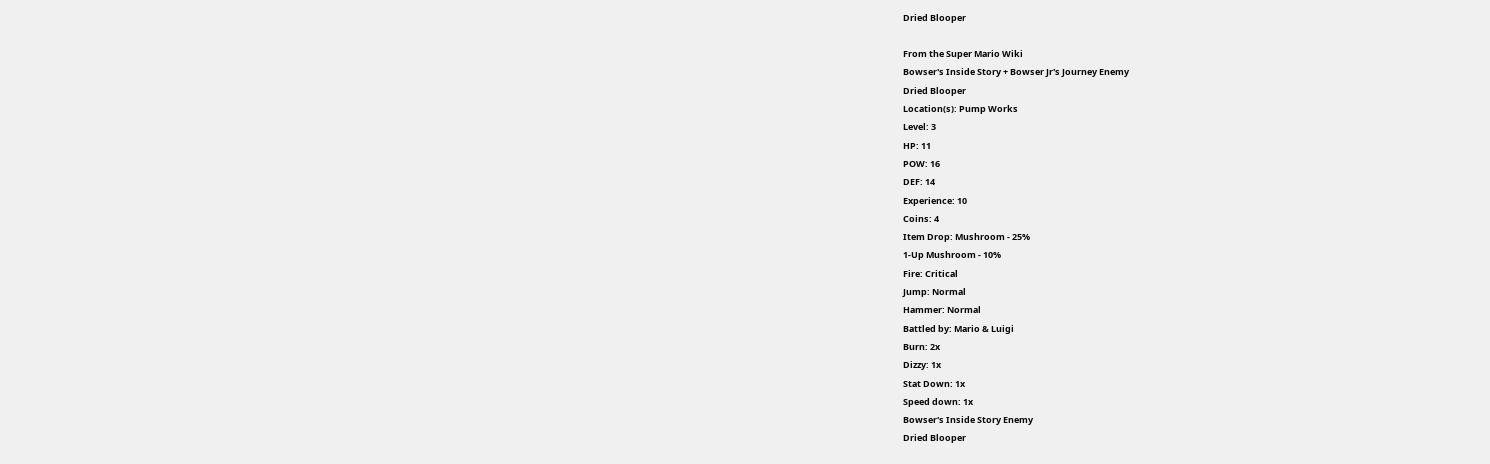Dried Blooper

From the Super Mario Wiki
Bowser's Inside Story + Bowser Jr's Journey Enemy
Dried Blooper
Location(s): Pump Works
Level: 3
HP: 11
POW: 16
DEF: 14
Experience: 10
Coins: 4
Item Drop: Mushroom - 25%
1-Up Mushroom - 10%
Fire: Critical
Jump: Normal
Hammer: Normal
Battled by: Mario & Luigi
Burn: 2x
Dizzy: 1x
Stat Down: 1x
Speed down: 1x
Bowser's Inside Story Enemy
Dried Blooper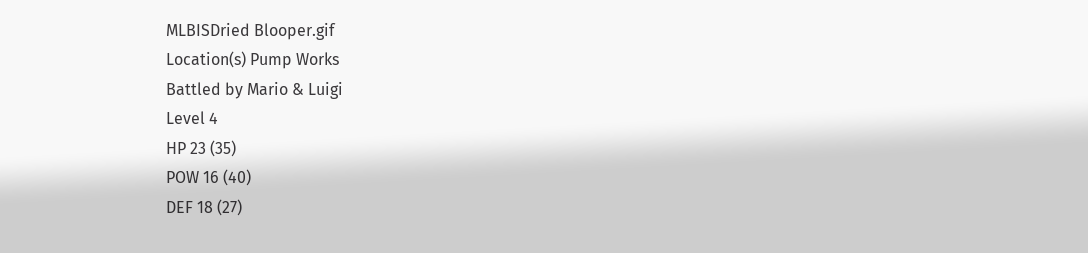MLBISDried Blooper.gif
Location(s) Pump Works
Battled by Mario & Luigi
Level 4
HP 23 (35)
POW 16 (40)
DEF 18 (27)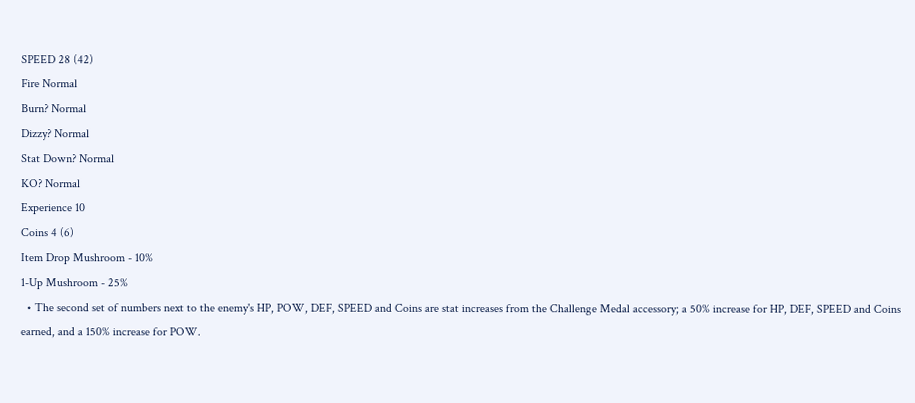SPEED 28 (42)
Fire Normal
Burn? Normal
Dizzy? Normal
Stat Down? Normal
KO? Normal
Experience 10
Coins 4 (6)
Item Drop Mushroom - 10%
1-Up Mushroom - 25%
  • The second set of numbers next to the enemy's HP, POW, DEF, SPEED and Coins are stat increases from the Challenge Medal accessory; a 50% increase for HP, DEF, SPEED and Coins earned, and a 150% increase for POW.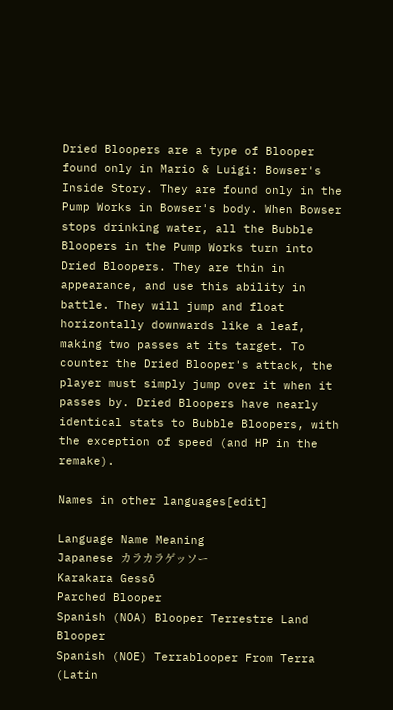Dried Bloopers are a type of Blooper found only in Mario & Luigi: Bowser's Inside Story. They are found only in the Pump Works in Bowser's body. When Bowser stops drinking water, all the Bubble Bloopers in the Pump Works turn into Dried Bloopers. They are thin in appearance, and use this ability in battle. They will jump and float horizontally downwards like a leaf, making two passes at its target. To counter the Dried Blooper's attack, the player must simply jump over it when it passes by. Dried Bloopers have nearly identical stats to Bubble Bloopers, with the exception of speed (and HP in the remake).

Names in other languages[edit]

Language Name Meaning
Japanese カラカラゲッソー
Karakara Gessō
Parched Blooper
Spanish (NOA) Blooper Terrestre Land Blooper
Spanish (NOE) Terrablooper From Terra (Latin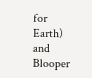for Earth) and Blooper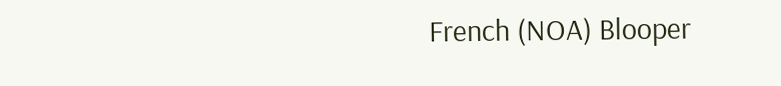French (NOA) Blooper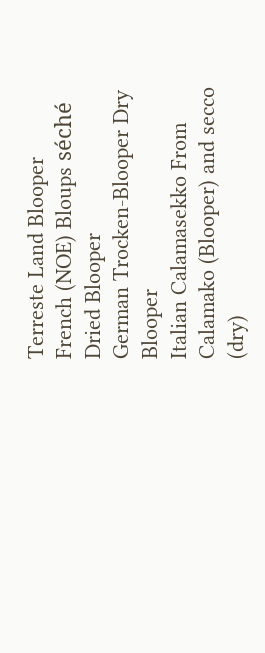Terreste Land Blooper
French (NOE) Bloups séché Dried Blooper
German Trocken-Blooper Dry Blooper
Italian Calamasekko From Calamako (Blooper) and secco (dry)